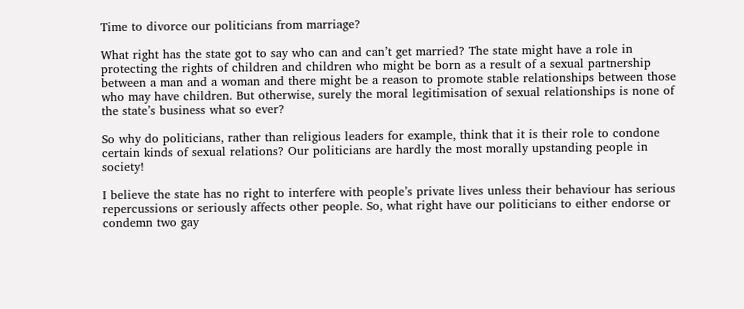Time to divorce our politicians from marriage?

What right has the state got to say who can and can’t get married? The state might have a role in protecting the rights of children and children who might be born as a result of a sexual partnership between a man and a woman and there might be a reason to promote stable relationships between those who may have children. But otherwise, surely the moral legitimisation of sexual relationships is none of the state’s business what so ever?

So why do politicians, rather than religious leaders for example, think that it is their role to condone certain kinds of sexual relations? Our politicians are hardly the most morally upstanding people in society!

I believe the state has no right to interfere with people’s private lives unless their behaviour has serious repercussions or seriously affects other people. So, what right have our politicians to either endorse or condemn two gay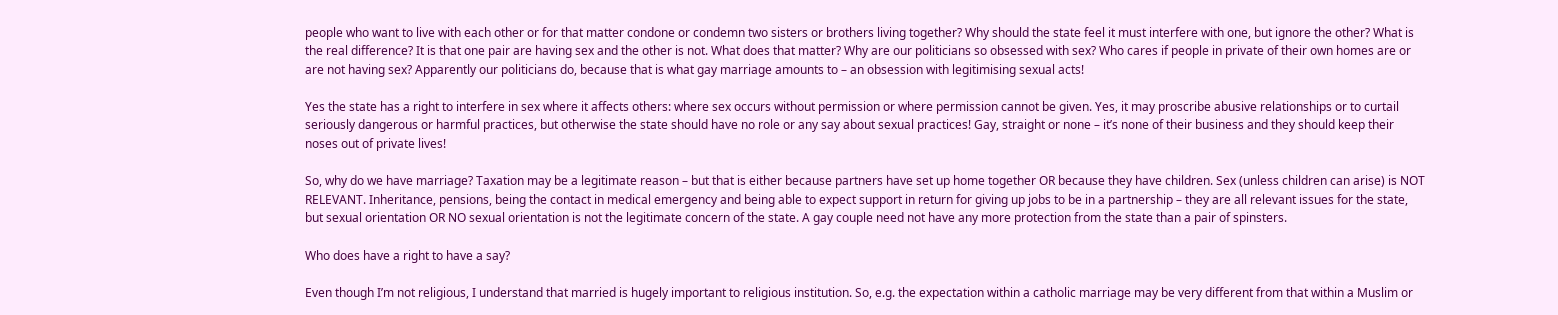people who want to live with each other or for that matter condone or condemn two sisters or brothers living together? Why should the state feel it must interfere with one, but ignore the other? What is the real difference? It is that one pair are having sex and the other is not. What does that matter? Why are our politicians so obsessed with sex? Who cares if people in private of their own homes are or are not having sex? Apparently our politicians do, because that is what gay marriage amounts to – an obsession with legitimising sexual acts!

Yes the state has a right to interfere in sex where it affects others: where sex occurs without permission or where permission cannot be given. Yes, it may proscribe abusive relationships or to curtail seriously dangerous or harmful practices, but otherwise the state should have no role or any say about sexual practices! Gay, straight or none – it’s none of their business and they should keep their noses out of private lives!

So, why do we have marriage? Taxation may be a legitimate reason – but that is either because partners have set up home together OR because they have children. Sex (unless children can arise) is NOT RELEVANT. Inheritance, pensions, being the contact in medical emergency and being able to expect support in return for giving up jobs to be in a partnership – they are all relevant issues for the state, but sexual orientation OR NO sexual orientation is not the legitimate concern of the state. A gay couple need not have any more protection from the state than a pair of spinsters.

Who does have a right to have a say?

Even though I’m not religious, I understand that married is hugely important to religious institution. So, e.g. the expectation within a catholic marriage may be very different from that within a Muslim or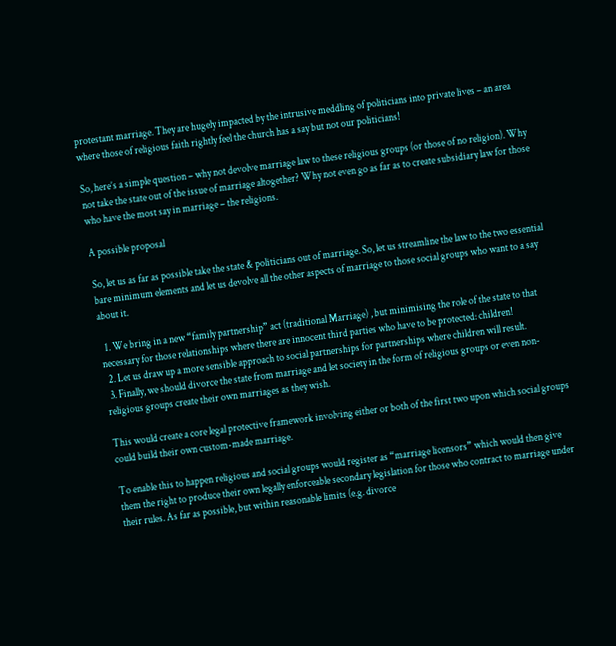protestant marriage. They are hugely impacted by the intrusive meddling of politicians into private lives – an area where those of religious faith rightly feel the church has a say but not our politicians!

So, here’s a simple question – why not devolve marriage law to these religious groups (or those of no religion). Why not take the state out of the issue of marriage altogether? Why not even go as far as to create subsidiary law for those who have the most say in marriage – the religions.

A possible proposal

So, let us as far as possible take the state & politicians out of marriage. So, let us streamline the law to the two essential bare minimum elements and let us devolve all the other aspects of marriage to those social groups who want to a say about it.

  1. We bring in a new “family partnership” act (traditional Marriage) , but minimising the role of the state to that necessary for those relationships where there are innocent third parties who have to be protected: children!
  2. Let us draw up a more sensible approach to social partnerships for partnerships where children will result.
  3. Finally, we should divorce the state from marriage and let society in the form of religious groups or even non-religious groups create their own marriages as they wish.

This would create a core legal protective framework involving either or both of the first two upon which social groups could build their own custom-made marriage.

To enable this to happen religious and social groups would register as “marriage licensors” which would then give them the right to produce their own legally enforceable secondary legislation for those who contract to marriage under their rules. As far as possible, but within reasonable limits (e.g. divorce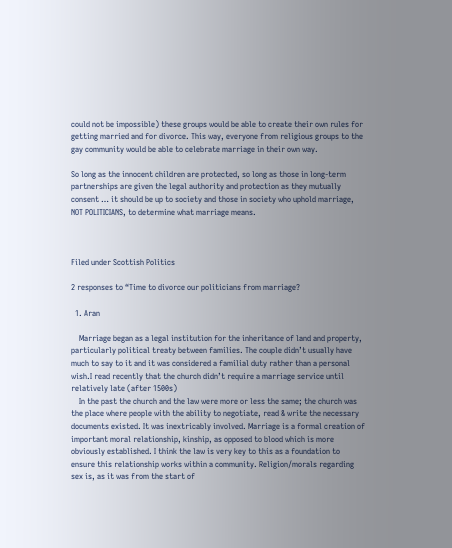could not be impossible) these groups would be able to create their own rules for getting married and for divorce. This way, everyone from religious groups to the gay community would be able to celebrate marriage in their own way.

So long as the innocent children are protected, so long as those in long-term partnerships are given the legal authority and protection as they mutually consent … it should be up to society and those in society who uphold marriage, NOT POLITICIANS, to determine what marriage means.



Filed under Scottish Politics

2 responses to “Time to divorce our politicians from marriage?

  1. Aran

    Marriage began as a legal institution for the inheritance of land and property, particularly political treaty between families. The couple didn’t usually have much to say to it and it was considered a familial duty rather than a personal wish.I read recently that the church didn’t require a marriage service until relatively late (after 1500s)
    In the past the church and the law were more or less the same; the church was the place where people with the ability to negotiate, read & write the necessary documents existed. It was inextricably involved. Marriage is a formal creation of important moral relationship, kinship, as opposed to blood which is more obviously established. I think the law is very key to this as a foundation to ensure this relationship works within a community. Religion/morals regarding sex is, as it was from the start of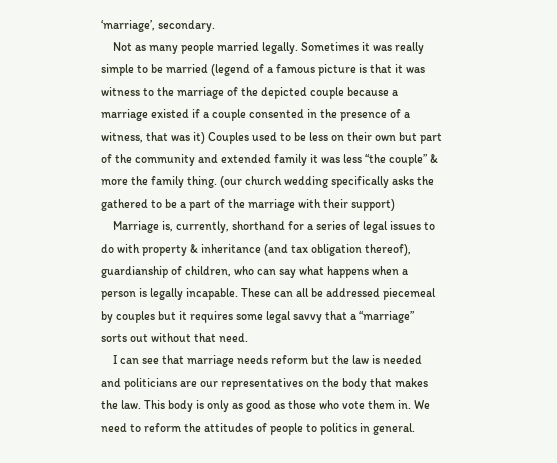‘marriage’, secondary.
    Not as many people married legally. Sometimes it was really simple to be married (legend of a famous picture is that it was witness to the marriage of the depicted couple because a marriage existed if a couple consented in the presence of a witness, that was it) Couples used to be less on their own but part of the community and extended family it was less “the couple” & more the family thing. (our church wedding specifically asks the gathered to be a part of the marriage with their support)
    Marriage is, currently, shorthand for a series of legal issues to do with property & inheritance (and tax obligation thereof), guardianship of children, who can say what happens when a person is legally incapable. These can all be addressed piecemeal by couples but it requires some legal savvy that a “marriage” sorts out without that need.
    I can see that marriage needs reform but the law is needed and politicians are our representatives on the body that makes the law. This body is only as good as those who vote them in. We need to reform the attitudes of people to politics in general.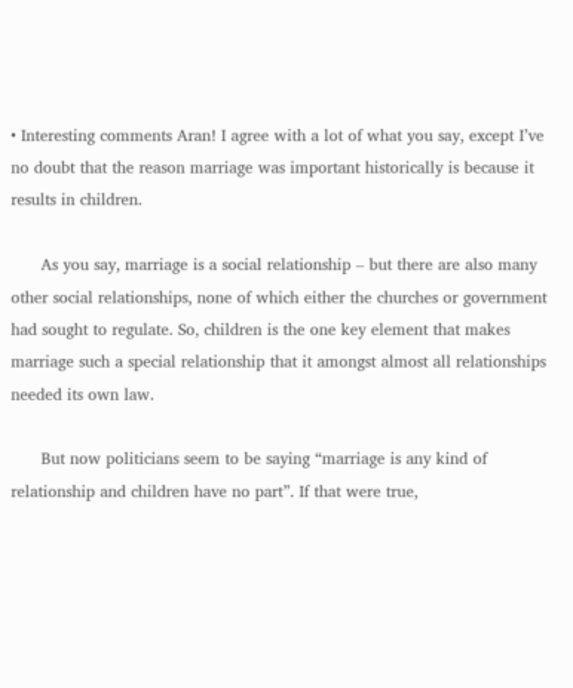• Interesting comments Aran! I agree with a lot of what you say, except I’ve no doubt that the reason marriage was important historically is because it results in children.

      As you say, marriage is a social relationship – but there are also many other social relationships, none of which either the churches or government had sought to regulate. So, children is the one key element that makes marriage such a special relationship that it amongst almost all relationships needed its own law.

      But now politicians seem to be saying “marriage is any kind of relationship and children have no part”. If that were true,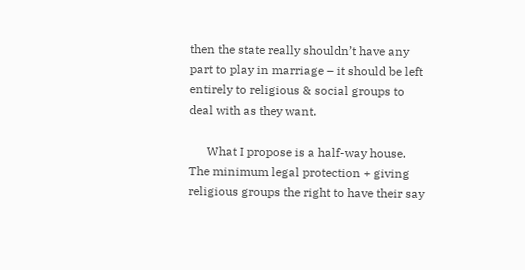then the state really shouldn’t have any part to play in marriage – it should be left entirely to religious & social groups to deal with as they want.

      What I propose is a half-way house. The minimum legal protection + giving religious groups the right to have their say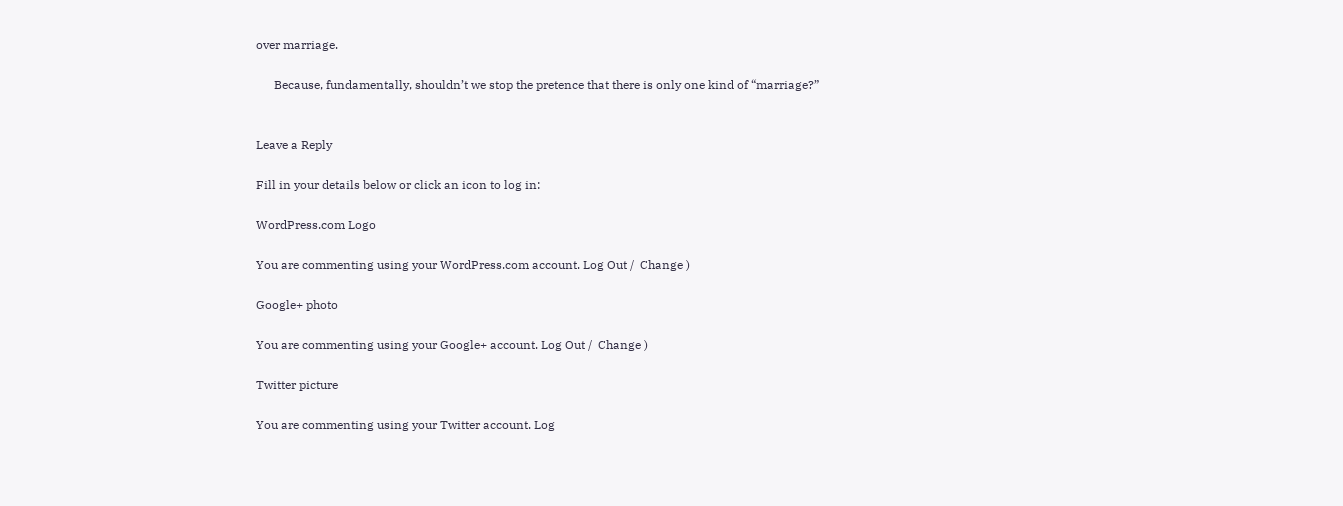over marriage.

      Because, fundamentally, shouldn’t we stop the pretence that there is only one kind of “marriage?”


Leave a Reply

Fill in your details below or click an icon to log in:

WordPress.com Logo

You are commenting using your WordPress.com account. Log Out /  Change )

Google+ photo

You are commenting using your Google+ account. Log Out /  Change )

Twitter picture

You are commenting using your Twitter account. Log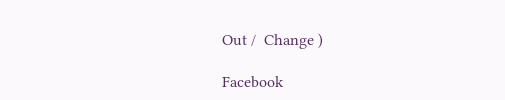Out /  Change )

Facebook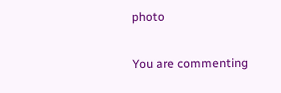photo

You are commenting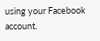using your Facebook account.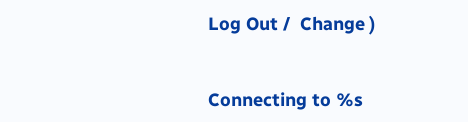Log Out /  Change )


Connecting to %s